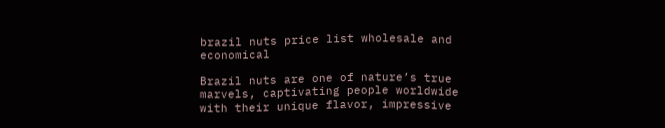brazil nuts price list wholesale and economical

Brazil nuts are one of nature’s true marvels, captivating people worldwide with their unique flavor, impressive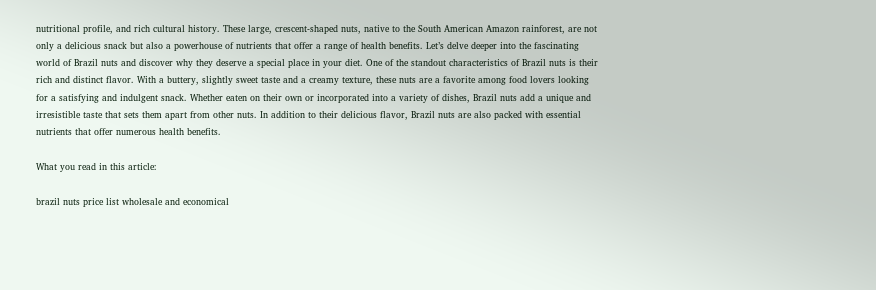nutritional profile, and rich cultural history. These large, crescent-shaped nuts, native to the South American Amazon rainforest, are not only a delicious snack but also a powerhouse of nutrients that offer a range of health benefits. Let’s delve deeper into the fascinating world of Brazil nuts and discover why they deserve a special place in your diet. One of the standout characteristics of Brazil nuts is their rich and distinct flavor. With a buttery, slightly sweet taste and a creamy texture, these nuts are a favorite among food lovers looking for a satisfying and indulgent snack. Whether eaten on their own or incorporated into a variety of dishes, Brazil nuts add a unique and irresistible taste that sets them apart from other nuts. In addition to their delicious flavor, Brazil nuts are also packed with essential nutrients that offer numerous health benefits.

What you read in this article:

brazil nuts price list wholesale and economical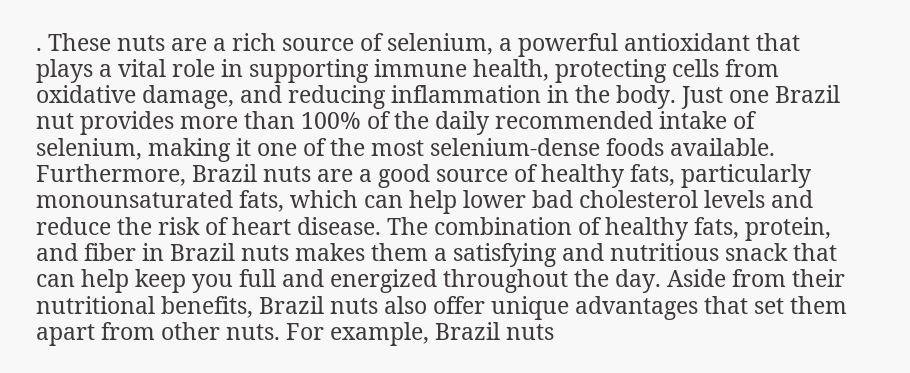. These nuts are a rich source of selenium, a powerful antioxidant that plays a vital role in supporting immune health, protecting cells from oxidative damage, and reducing inflammation in the body. Just one Brazil nut provides more than 100% of the daily recommended intake of selenium, making it one of the most selenium-dense foods available. Furthermore, Brazil nuts are a good source of healthy fats, particularly monounsaturated fats, which can help lower bad cholesterol levels and reduce the risk of heart disease. The combination of healthy fats, protein, and fiber in Brazil nuts makes them a satisfying and nutritious snack that can help keep you full and energized throughout the day. Aside from their nutritional benefits, Brazil nuts also offer unique advantages that set them apart from other nuts. For example, Brazil nuts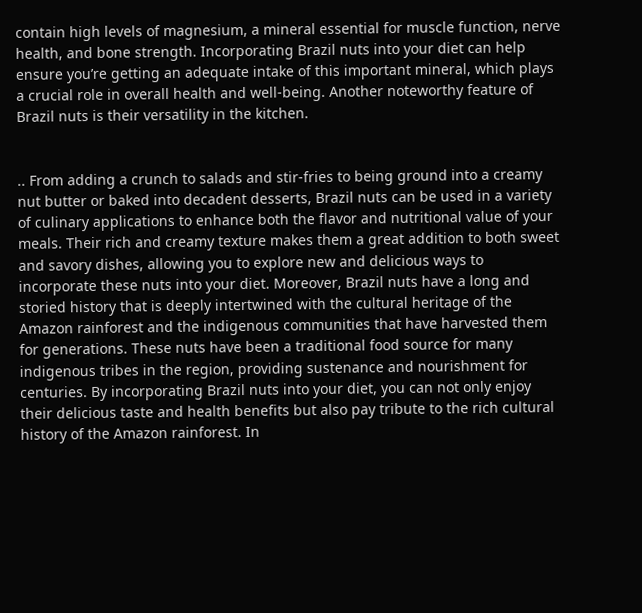contain high levels of magnesium, a mineral essential for muscle function, nerve health, and bone strength. Incorporating Brazil nuts into your diet can help ensure you’re getting an adequate intake of this important mineral, which plays a crucial role in overall health and well-being. Another noteworthy feature of Brazil nuts is their versatility in the kitchen.


.. From adding a crunch to salads and stir-fries to being ground into a creamy nut butter or baked into decadent desserts, Brazil nuts can be used in a variety of culinary applications to enhance both the flavor and nutritional value of your meals. Their rich and creamy texture makes them a great addition to both sweet and savory dishes, allowing you to explore new and delicious ways to incorporate these nuts into your diet. Moreover, Brazil nuts have a long and storied history that is deeply intertwined with the cultural heritage of the Amazon rainforest and the indigenous communities that have harvested them for generations. These nuts have been a traditional food source for many indigenous tribes in the region, providing sustenance and nourishment for centuries. By incorporating Brazil nuts into your diet, you can not only enjoy their delicious taste and health benefits but also pay tribute to the rich cultural history of the Amazon rainforest. In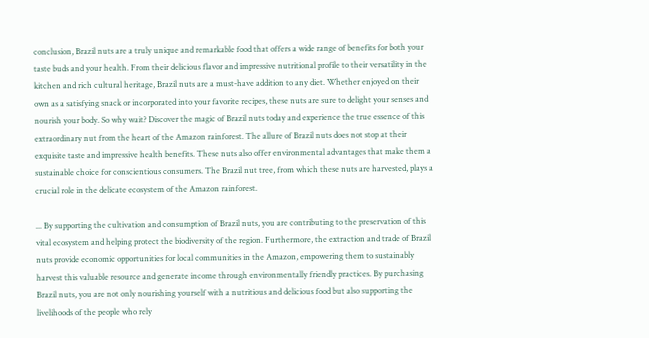conclusion, Brazil nuts are a truly unique and remarkable food that offers a wide range of benefits for both your taste buds and your health. From their delicious flavor and impressive nutritional profile to their versatility in the kitchen and rich cultural heritage, Brazil nuts are a must-have addition to any diet. Whether enjoyed on their own as a satisfying snack or incorporated into your favorite recipes, these nuts are sure to delight your senses and nourish your body. So why wait? Discover the magic of Brazil nuts today and experience the true essence of this extraordinary nut from the heart of the Amazon rainforest. The allure of Brazil nuts does not stop at their exquisite taste and impressive health benefits. These nuts also offer environmental advantages that make them a sustainable choice for conscientious consumers. The Brazil nut tree, from which these nuts are harvested, plays a crucial role in the delicate ecosystem of the Amazon rainforest.

... By supporting the cultivation and consumption of Brazil nuts, you are contributing to the preservation of this vital ecosystem and helping protect the biodiversity of the region. Furthermore, the extraction and trade of Brazil nuts provide economic opportunities for local communities in the Amazon, empowering them to sustainably harvest this valuable resource and generate income through environmentally friendly practices. By purchasing Brazil nuts, you are not only nourishing yourself with a nutritious and delicious food but also supporting the livelihoods of the people who rely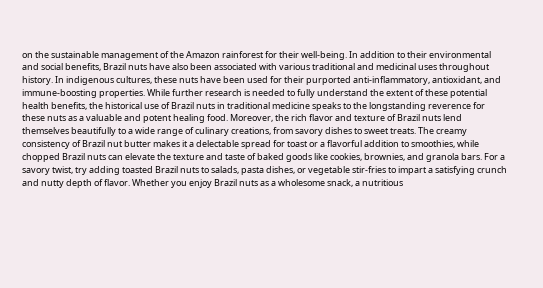on the sustainable management of the Amazon rainforest for their well-being. In addition to their environmental and social benefits, Brazil nuts have also been associated with various traditional and medicinal uses throughout history. In indigenous cultures, these nuts have been used for their purported anti-inflammatory, antioxidant, and immune-boosting properties. While further research is needed to fully understand the extent of these potential health benefits, the historical use of Brazil nuts in traditional medicine speaks to the longstanding reverence for these nuts as a valuable and potent healing food. Moreover, the rich flavor and texture of Brazil nuts lend themselves beautifully to a wide range of culinary creations, from savory dishes to sweet treats. The creamy consistency of Brazil nut butter makes it a delectable spread for toast or a flavorful addition to smoothies, while chopped Brazil nuts can elevate the texture and taste of baked goods like cookies, brownies, and granola bars. For a savory twist, try adding toasted Brazil nuts to salads, pasta dishes, or vegetable stir-fries to impart a satisfying crunch and nutty depth of flavor. Whether you enjoy Brazil nuts as a wholesome snack, a nutritious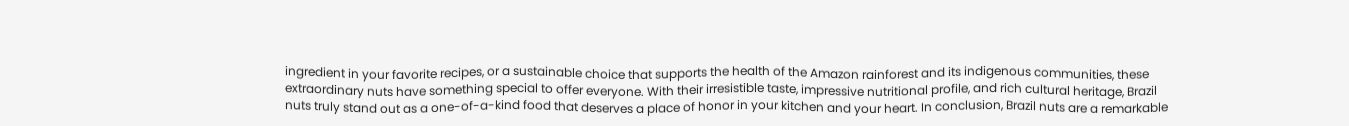ingredient in your favorite recipes, or a sustainable choice that supports the health of the Amazon rainforest and its indigenous communities, these extraordinary nuts have something special to offer everyone. With their irresistible taste, impressive nutritional profile, and rich cultural heritage, Brazil nuts truly stand out as a one-of-a-kind food that deserves a place of honor in your kitchen and your heart. In conclusion, Brazil nuts are a remarkable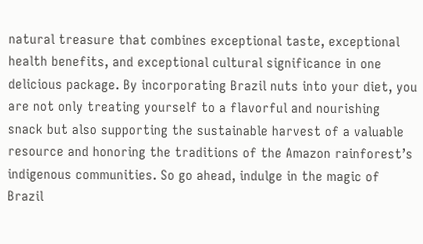natural treasure that combines exceptional taste, exceptional health benefits, and exceptional cultural significance in one delicious package. By incorporating Brazil nuts into your diet, you are not only treating yourself to a flavorful and nourishing snack but also supporting the sustainable harvest of a valuable resource and honoring the traditions of the Amazon rainforest’s indigenous communities. So go ahead, indulge in the magic of Brazil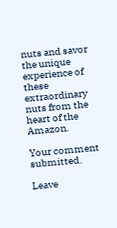nuts and savor the unique experience of these extraordinary nuts from the heart of the Amazon.

Your comment submitted.

Leave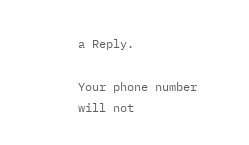a Reply.

Your phone number will not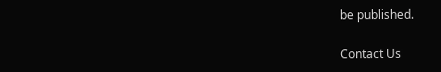be published.

Contact Us